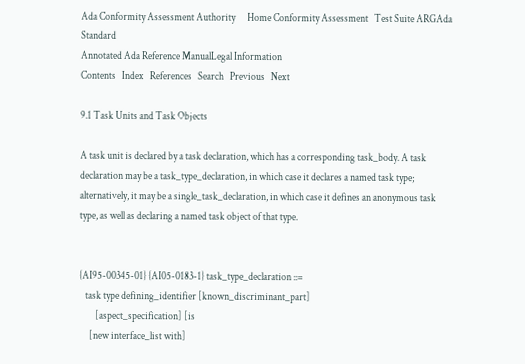Ada Conformity Assessment Authority      Home Conformity Assessment   Test Suite ARGAda Standard
Annotated Ada Reference ManualLegal Information
Contents   Index   References   Search   Previous   Next

9.1 Task Units and Task Objects

A task unit is declared by a task declaration, which has a corresponding task_body. A task declaration may be a task_type_declaration, in which case it declares a named task type; alternatively, it may be a single_task_declaration, in which case it defines an anonymous task type, as well as declaring a named task object of that type.


{AI95-00345-01} {AI05-0183-1} task_type_declaration ::=
   task type defining_identifier [known_discriminant_part]
        [aspect_specification] [is
     [new interface_list with]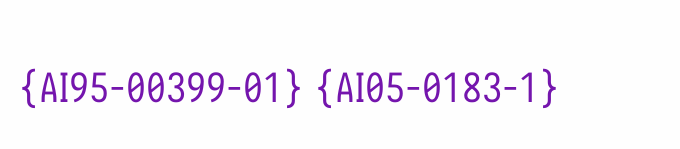{AI95-00399-01} {AI05-0183-1}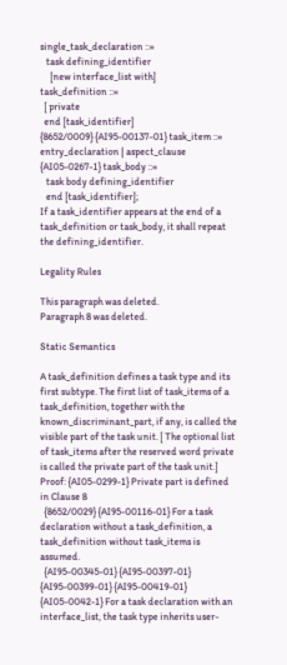single_task_declaration ::=
   task defining_identifier
     [new interface_list with]
task_definition ::=
  [ private
  end [task_identifier]
{8652/0009} {AI95-00137-01} task_item ::= entry_declaration | aspect_clause
{AI05-0267-1} task_body ::=
   task body defining_identifier
   end [task_identifier];
If a task_identifier appears at the end of a task_definition or task_body, it shall repeat the defining_identifier.

Legality Rules

This paragraph was deleted.
Paragraph 8 was deleted.

Static Semantics

A task_definition defines a task type and its first subtype. The first list of task_items of a task_definition, together with the known_discriminant_part, if any, is called the visible part of the task unit. [ The optional list of task_items after the reserved word private is called the private part of the task unit.]
Proof: {AI05-0299-1} Private part is defined in Clause 8
  {8652/0029} {AI95-00116-01} For a task declaration without a task_definition, a task_definition without task_items is assumed.
  {AI95-00345-01} {AI95-00397-01} {AI95-00399-01} {AI95-00419-01} {AI05-0042-1} For a task declaration with an interface_list, the task type inherits user-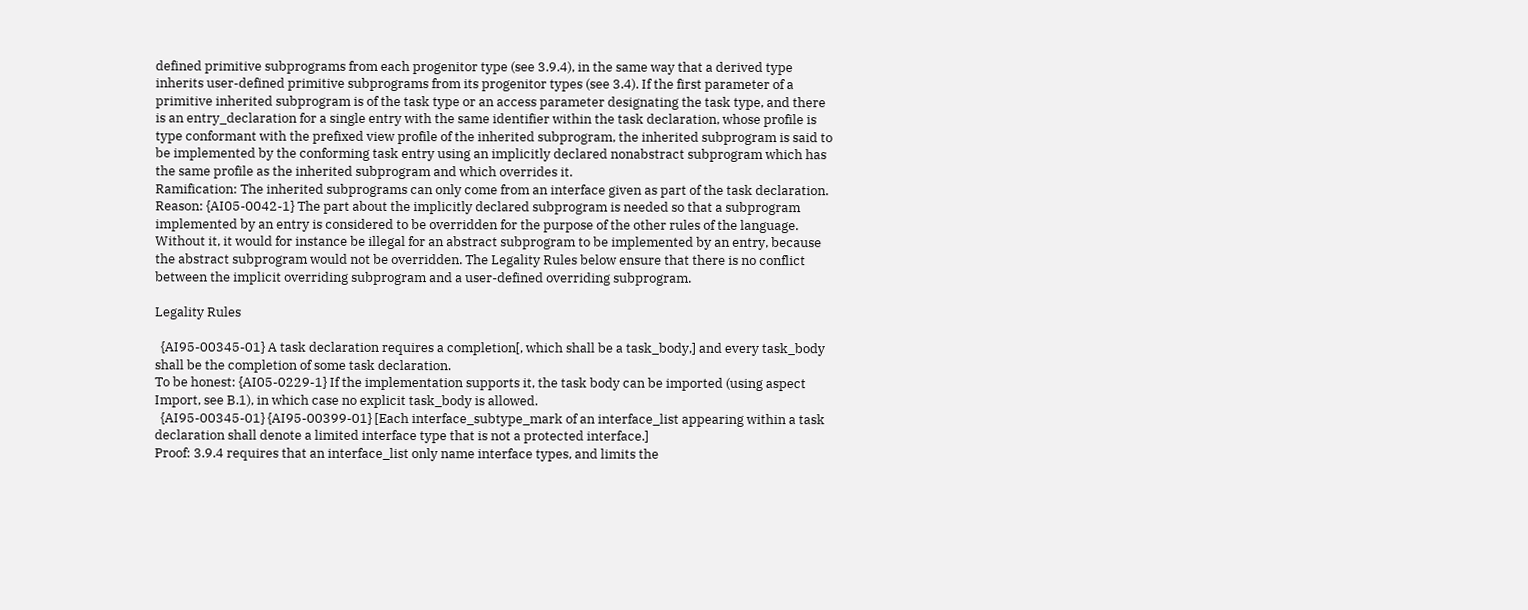defined primitive subprograms from each progenitor type (see 3.9.4), in the same way that a derived type inherits user-defined primitive subprograms from its progenitor types (see 3.4). If the first parameter of a primitive inherited subprogram is of the task type or an access parameter designating the task type, and there is an entry_declaration for a single entry with the same identifier within the task declaration, whose profile is type conformant with the prefixed view profile of the inherited subprogram, the inherited subprogram is said to be implemented by the conforming task entry using an implicitly declared nonabstract subprogram which has the same profile as the inherited subprogram and which overrides it.
Ramification: The inherited subprograms can only come from an interface given as part of the task declaration.
Reason: {AI05-0042-1} The part about the implicitly declared subprogram is needed so that a subprogram implemented by an entry is considered to be overridden for the purpose of the other rules of the language. Without it, it would for instance be illegal for an abstract subprogram to be implemented by an entry, because the abstract subprogram would not be overridden. The Legality Rules below ensure that there is no conflict between the implicit overriding subprogram and a user-defined overriding subprogram.

Legality Rules

  {AI95-00345-01} A task declaration requires a completion[, which shall be a task_body,] and every task_body shall be the completion of some task declaration.
To be honest: {AI05-0229-1} If the implementation supports it, the task body can be imported (using aspect Import, see B.1), in which case no explicit task_body is allowed.
  {AI95-00345-01} {AI95-00399-01} [Each interface_subtype_mark of an interface_list appearing within a task declaration shall denote a limited interface type that is not a protected interface.]
Proof: 3.9.4 requires that an interface_list only name interface types, and limits the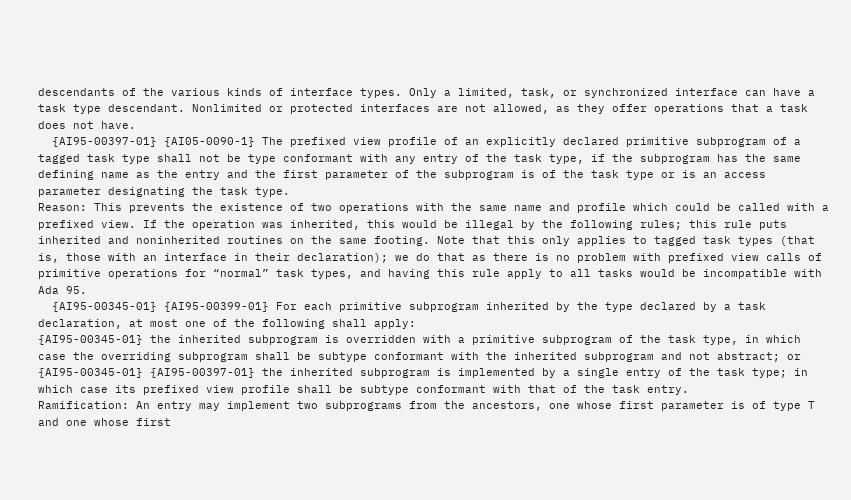descendants of the various kinds of interface types. Only a limited, task, or synchronized interface can have a task type descendant. Nonlimited or protected interfaces are not allowed, as they offer operations that a task does not have.
  {AI95-00397-01} {AI05-0090-1} The prefixed view profile of an explicitly declared primitive subprogram of a tagged task type shall not be type conformant with any entry of the task type, if the subprogram has the same defining name as the entry and the first parameter of the subprogram is of the task type or is an access parameter designating the task type.
Reason: This prevents the existence of two operations with the same name and profile which could be called with a prefixed view. If the operation was inherited, this would be illegal by the following rules; this rule puts inherited and noninherited routines on the same footing. Note that this only applies to tagged task types (that is, those with an interface in their declaration); we do that as there is no problem with prefixed view calls of primitive operations for “normal” task types, and having this rule apply to all tasks would be incompatible with Ada 95.
  {AI95-00345-01} {AI95-00399-01} For each primitive subprogram inherited by the type declared by a task declaration, at most one of the following shall apply:
{AI95-00345-01} the inherited subprogram is overridden with a primitive subprogram of the task type, in which case the overriding subprogram shall be subtype conformant with the inherited subprogram and not abstract; or
{AI95-00345-01} {AI95-00397-01} the inherited subprogram is implemented by a single entry of the task type; in which case its prefixed view profile shall be subtype conformant with that of the task entry.
Ramification: An entry may implement two subprograms from the ancestors, one whose first parameter is of type T and one whose first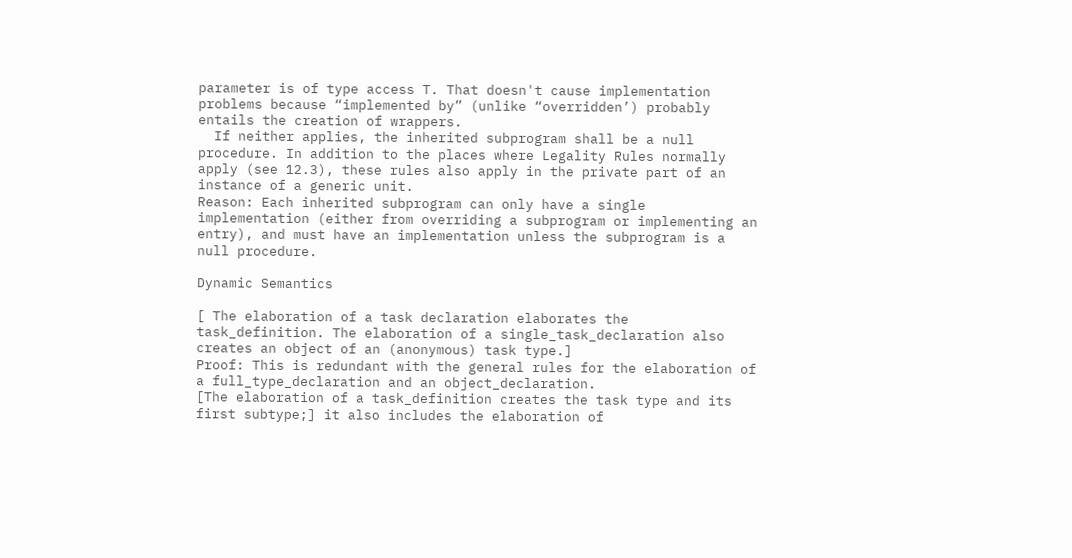parameter is of type access T. That doesn't cause implementation problems because “implemented by” (unlike “overridden’) probably entails the creation of wrappers.
  If neither applies, the inherited subprogram shall be a null procedure. In addition to the places where Legality Rules normally apply (see 12.3), these rules also apply in the private part of an instance of a generic unit.
Reason: Each inherited subprogram can only have a single implementation (either from overriding a subprogram or implementing an entry), and must have an implementation unless the subprogram is a null procedure.

Dynamic Semantics

[ The elaboration of a task declaration elaborates the task_definition. The elaboration of a single_task_declaration also creates an object of an (anonymous) task type.]
Proof: This is redundant with the general rules for the elaboration of a full_type_declaration and an object_declaration.
[The elaboration of a task_definition creates the task type and its first subtype;] it also includes the elaboration of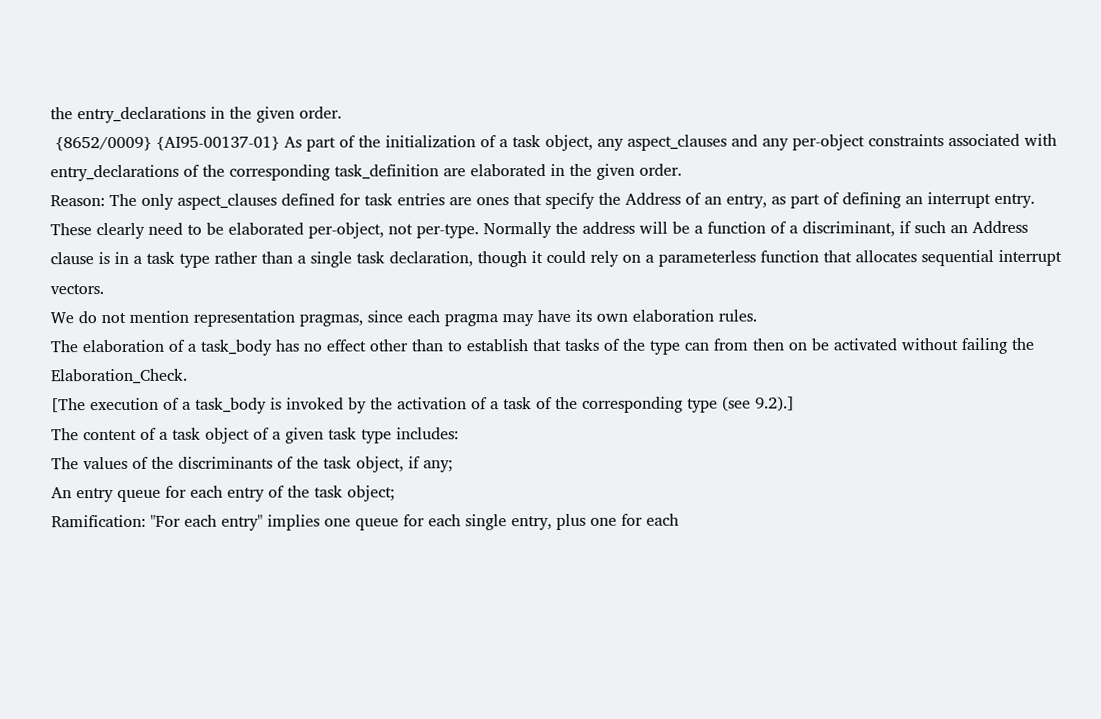the entry_declarations in the given order.
 {8652/0009} {AI95-00137-01} As part of the initialization of a task object, any aspect_clauses and any per-object constraints associated with entry_declarations of the corresponding task_definition are elaborated in the given order.
Reason: The only aspect_clauses defined for task entries are ones that specify the Address of an entry, as part of defining an interrupt entry. These clearly need to be elaborated per-object, not per-type. Normally the address will be a function of a discriminant, if such an Address clause is in a task type rather than a single task declaration, though it could rely on a parameterless function that allocates sequential interrupt vectors.
We do not mention representation pragmas, since each pragma may have its own elaboration rules.
The elaboration of a task_body has no effect other than to establish that tasks of the type can from then on be activated without failing the Elaboration_Check.
[The execution of a task_body is invoked by the activation of a task of the corresponding type (see 9.2).]
The content of a task object of a given task type includes:
The values of the discriminants of the task object, if any;
An entry queue for each entry of the task object;
Ramification: "For each entry" implies one queue for each single entry, plus one for each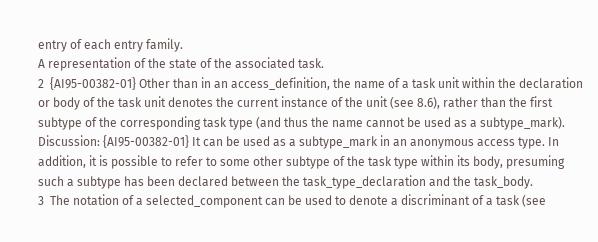entry of each entry family.
A representation of the state of the associated task.
2  {AI95-00382-01} Other than in an access_definition, the name of a task unit within the declaration or body of the task unit denotes the current instance of the unit (see 8.6), rather than the first subtype of the corresponding task type (and thus the name cannot be used as a subtype_mark).
Discussion: {AI95-00382-01} It can be used as a subtype_mark in an anonymous access type. In addition, it is possible to refer to some other subtype of the task type within its body, presuming such a subtype has been declared between the task_type_declaration and the task_body.
3  The notation of a selected_component can be used to denote a discriminant of a task (see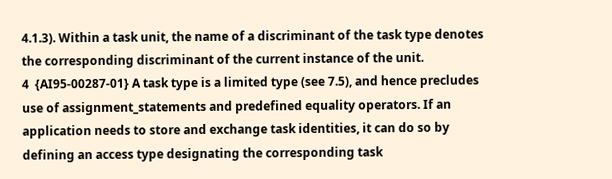4.1.3). Within a task unit, the name of a discriminant of the task type denotes the corresponding discriminant of the current instance of the unit.
4  {AI95-00287-01} A task type is a limited type (see 7.5), and hence precludes use of assignment_statements and predefined equality operators. If an application needs to store and exchange task identities, it can do so by defining an access type designating the corresponding task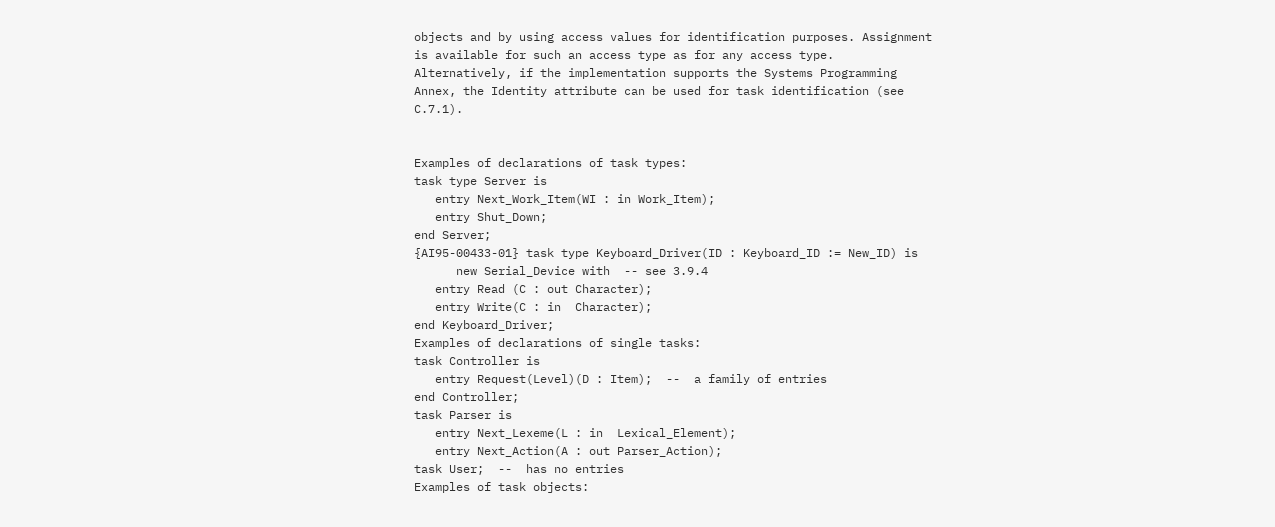objects and by using access values for identification purposes. Assignment is available for such an access type as for any access type. Alternatively, if the implementation supports the Systems Programming Annex, the Identity attribute can be used for task identification (see C.7.1).


Examples of declarations of task types:
task type Server is
   entry Next_Work_Item(WI : in Work_Item);
   entry Shut_Down;
end Server;
{AI95-00433-01} task type Keyboard_Driver(ID : Keyboard_ID := New_ID) is
      new Serial_Device with  -- see 3.9.4
   entry Read (C : out Character);
   entry Write(C : in  Character);
end Keyboard_Driver;
Examples of declarations of single tasks:
task Controller is
   entry Request(Level)(D : Item);  --  a family of entries
end Controller;
task Parser is
   entry Next_Lexeme(L : in  Lexical_Element);
   entry Next_Action(A : out Parser_Action);
task User;  --  has no entries
Examples of task objects: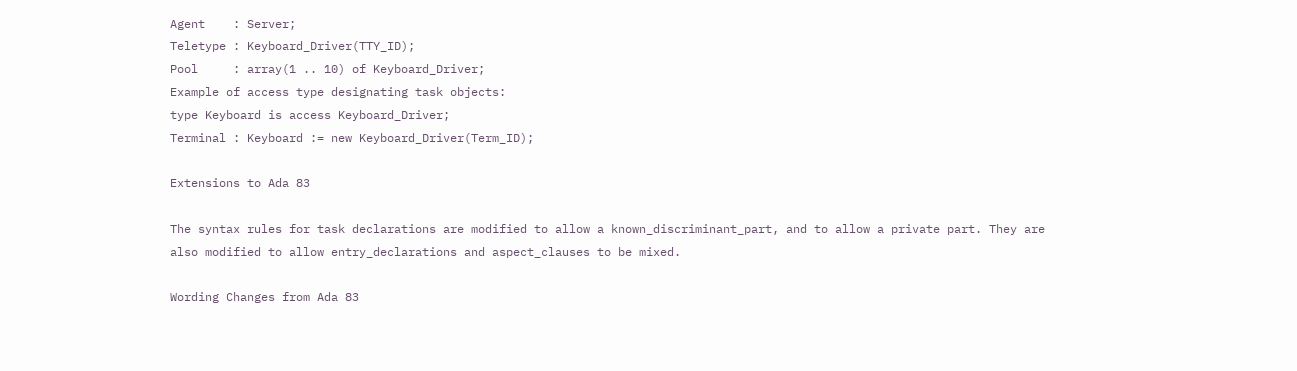Agent    : Server;
Teletype : Keyboard_Driver(TTY_ID);
Pool     : array(1 .. 10) of Keyboard_Driver;
Example of access type designating task objects:
type Keyboard is access Keyboard_Driver;
Terminal : Keyboard := new Keyboard_Driver(Term_ID);

Extensions to Ada 83

The syntax rules for task declarations are modified to allow a known_discriminant_part, and to allow a private part. They are also modified to allow entry_declarations and aspect_clauses to be mixed.

Wording Changes from Ada 83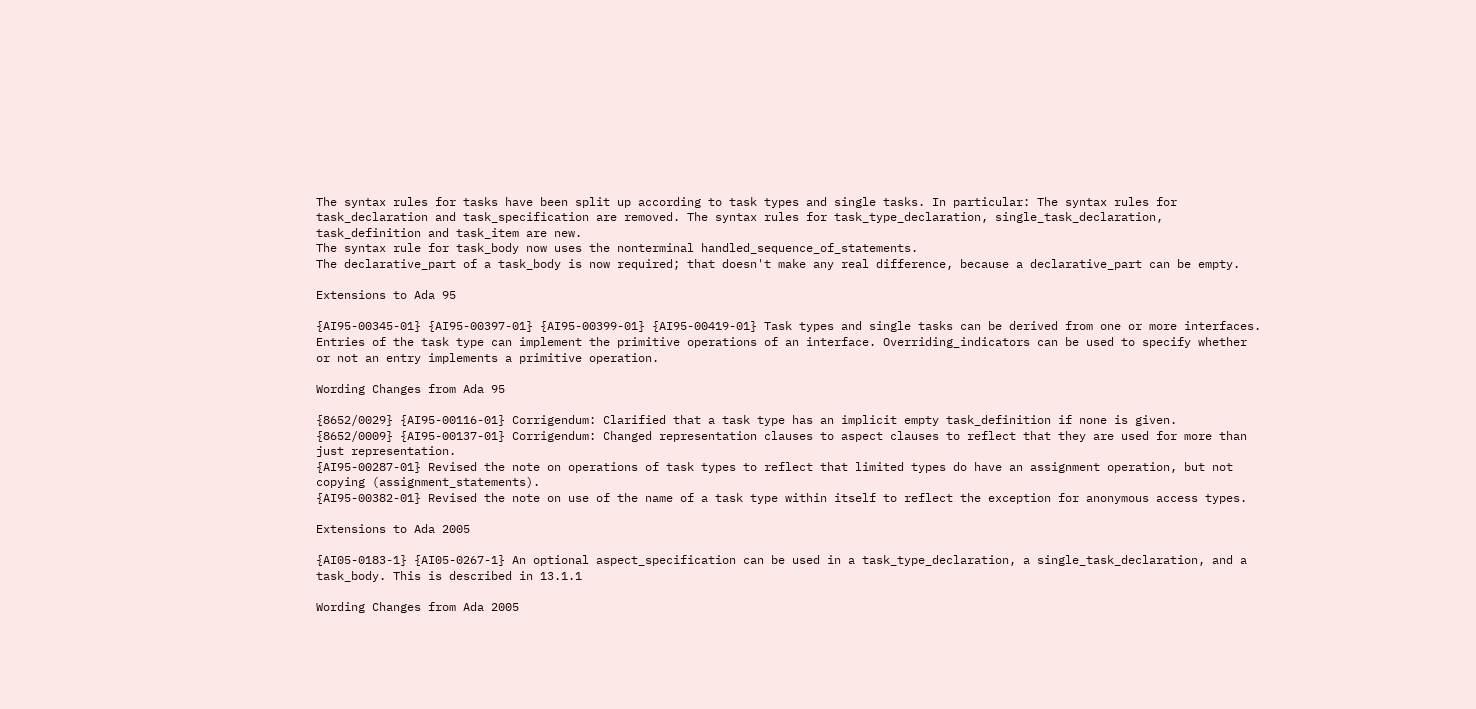The syntax rules for tasks have been split up according to task types and single tasks. In particular: The syntax rules for task_declaration and task_specification are removed. The syntax rules for task_type_declaration, single_task_declaration, task_definition and task_item are new.
The syntax rule for task_body now uses the nonterminal handled_sequence_of_statements.
The declarative_part of a task_body is now required; that doesn't make any real difference, because a declarative_part can be empty.

Extensions to Ada 95

{AI95-00345-01} {AI95-00397-01} {AI95-00399-01} {AI95-00419-01} Task types and single tasks can be derived from one or more interfaces. Entries of the task type can implement the primitive operations of an interface. Overriding_indicators can be used to specify whether or not an entry implements a primitive operation.

Wording Changes from Ada 95

{8652/0029} {AI95-00116-01} Corrigendum: Clarified that a task type has an implicit empty task_definition if none is given.
{8652/0009} {AI95-00137-01} Corrigendum: Changed representation clauses to aspect clauses to reflect that they are used for more than just representation.
{AI95-00287-01} Revised the note on operations of task types to reflect that limited types do have an assignment operation, but not copying (assignment_statements).
{AI95-00382-01} Revised the note on use of the name of a task type within itself to reflect the exception for anonymous access types.

Extensions to Ada 2005

{AI05-0183-1} {AI05-0267-1} An optional aspect_specification can be used in a task_type_declaration, a single_task_declaration, and a task_body. This is described in 13.1.1

Wording Changes from Ada 2005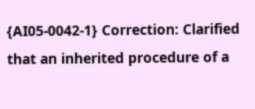{AI05-0042-1} Correction: Clarified that an inherited procedure of a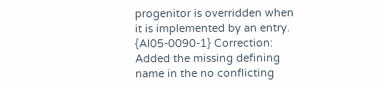progenitor is overridden when it is implemented by an entry.
{AI05-0090-1} Correction: Added the missing defining name in the no conflicting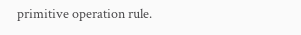primitive operation rule.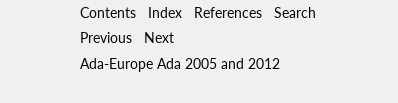Contents   Index   References   Search   Previous   Next
Ada-Europe Ada 2005 and 2012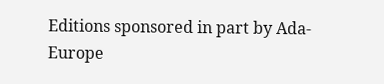Editions sponsored in part by Ada-Europe